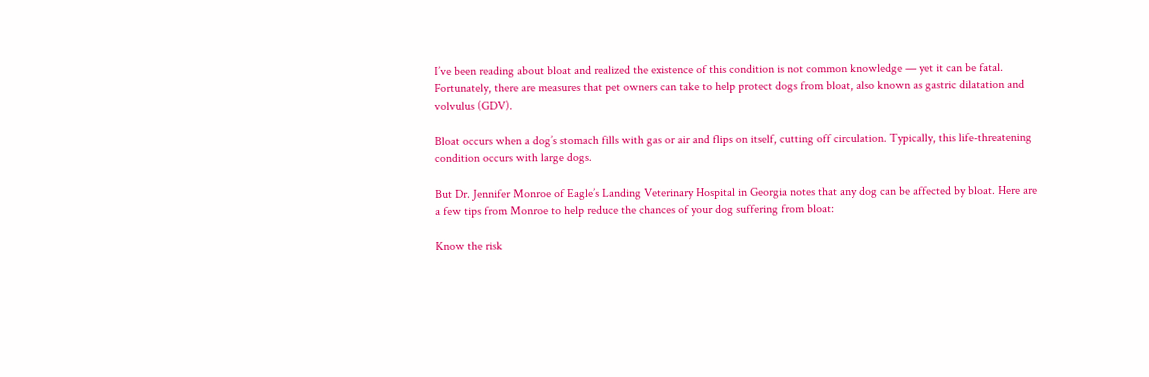I’ve been reading about bloat and realized the existence of this condition is not common knowledge — yet it can be fatal. Fortunately, there are measures that pet owners can take to help protect dogs from bloat, also known as gastric dilatation and volvulus (GDV).

Bloat occurs when a dog’s stomach fills with gas or air and flips on itself, cutting off circulation. Typically, this life-threatening condition occurs with large dogs.

But Dr. Jennifer Monroe of Eagle’s Landing Veterinary Hospital in Georgia notes that any dog can be affected by bloat. Here are a few tips from Monroe to help reduce the chances of your dog suffering from bloat:

Know the risk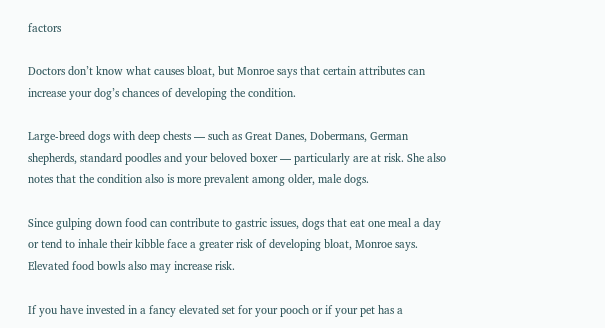factors

Doctors don’t know what causes bloat, but Monroe says that certain attributes can increase your dog’s chances of developing the condition.

Large-breed dogs with deep chests — such as Great Danes, Dobermans, German shepherds, standard poodles and your beloved boxer — particularly are at risk. She also notes that the condition also is more prevalent among older, male dogs.

Since gulping down food can contribute to gastric issues, dogs that eat one meal a day or tend to inhale their kibble face a greater risk of developing bloat, Monroe says. Elevated food bowls also may increase risk.

If you have invested in a fancy elevated set for your pooch or if your pet has a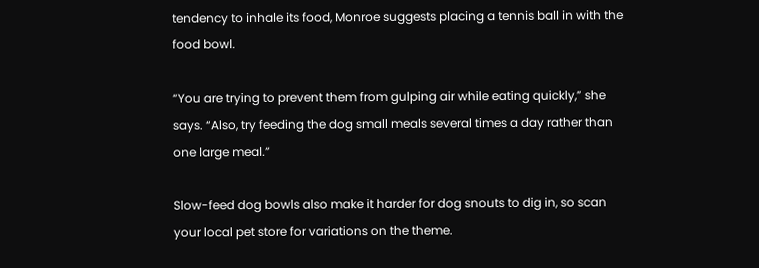tendency to inhale its food, Monroe suggests placing a tennis ball in with the food bowl.

“You are trying to prevent them from gulping air while eating quickly,” she says. “Also, try feeding the dog small meals several times a day rather than one large meal.”

Slow-feed dog bowls also make it harder for dog snouts to dig in, so scan your local pet store for variations on the theme.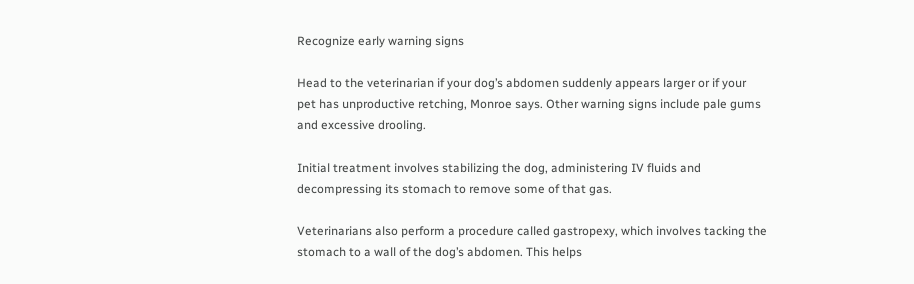Recognize early warning signs

Head to the veterinarian if your dog’s abdomen suddenly appears larger or if your pet has unproductive retching, Monroe says. Other warning signs include pale gums and excessive drooling.

Initial treatment involves stabilizing the dog, administering IV fluids and decompressing its stomach to remove some of that gas.

Veterinarians also perform a procedure called gastropexy, which involves tacking the stomach to a wall of the dog’s abdomen. This helps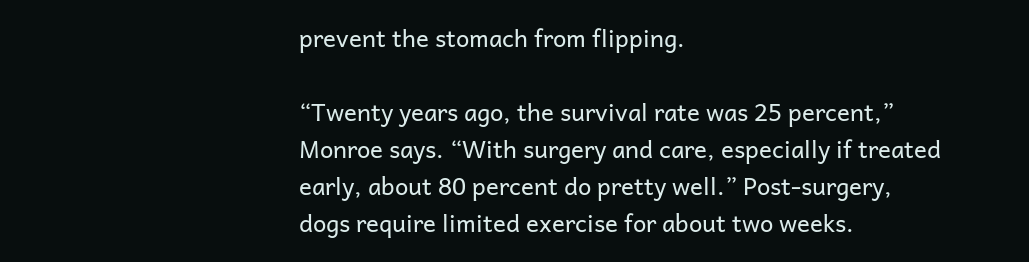prevent the stomach from flipping.

“Twenty years ago, the survival rate was 25 percent,” Monroe says. “With surgery and care, especially if treated early, about 80 percent do pretty well.” Post-surgery, dogs require limited exercise for about two weeks.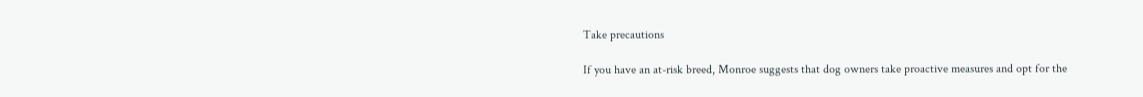Take precautions

If you have an at-risk breed, Monroe suggests that dog owners take proactive measures and opt for the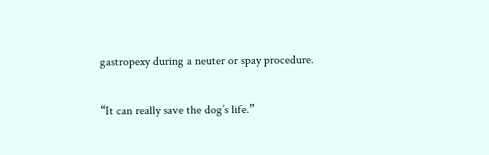gastropexy during a neuter or spay procedure.

“It can really save the dog’s life.”